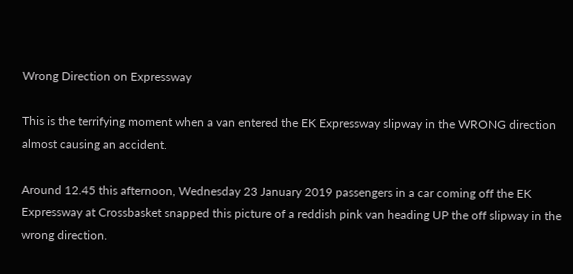Wrong Direction on Expressway

This is the terrifying moment when a van entered the EK Expressway slipway in the WRONG direction almost causing an accident.

Around 12.45 this afternoon, Wednesday 23 January 2019 passengers in a car coming off the EK Expressway at Crossbasket snapped this picture of a reddish pink van heading UP the off slipway in the wrong direction.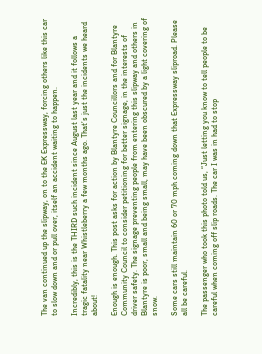The van continued up the slipway, on to the EK Expressway, forcing others like this car to slow down and or pull over, itself an accident waiting to happen.

Incredibly, this is the THIRD such incident since August last year and it follows a tragic fatality near Whistleberry a few months ago. That’s just the incidents we heard about!

Enough is enough. This post asks for action by Blantyre Councillors and for Blantyre Community Council to consider petitioning for better signage, in the interests of driver safety. The signage preventing people from entering this slipway and others in Blantyre is poor, small and being small, may have been obscured by a light covering of snow.

Some cars still maintain 60 or 70 mph coming down that Expressway sliproad. Please all be careful.

The passenger who took this photo told us, “Just letting you know to tell people to be careful when coming off slip roads. The car I was in had to stop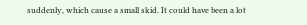suddenly, which cause a small skid. It could have been a lot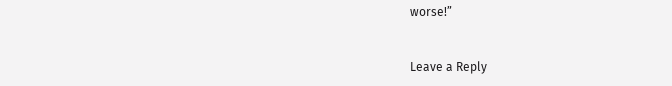worse!”


Leave a Reply